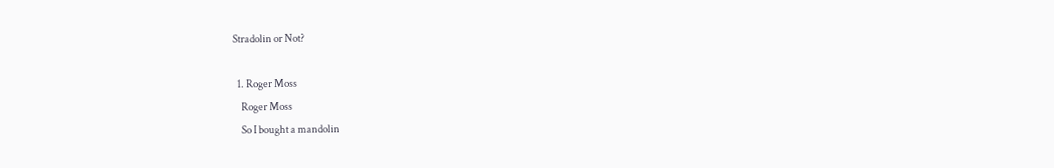Stradolin or Not?

  1. Roger Moss
    Roger Moss
    So I bought a mandolin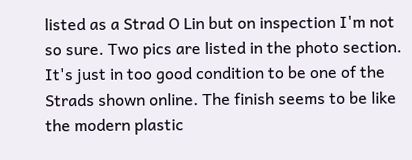listed as a Strad O Lin but on inspection I'm not so sure. Two pics are listed in the photo section. It's just in too good condition to be one of the Strads shown online. The finish seems to be like the modern plastic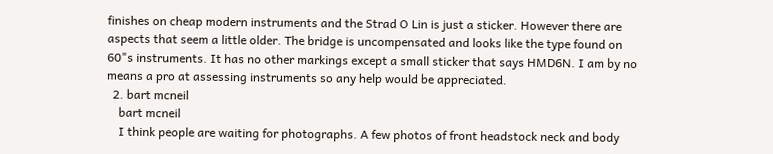finishes on cheap modern instruments and the Strad O Lin is just a sticker. However there are aspects that seem a little older. The bridge is uncompensated and looks like the type found on 60"s instruments. It has no other markings except a small sticker that says HMD6N. I am by no means a pro at assessing instruments so any help would be appreciated.
  2. bart mcneil
    bart mcneil
    I think people are waiting for photographs. A few photos of front headstock neck and body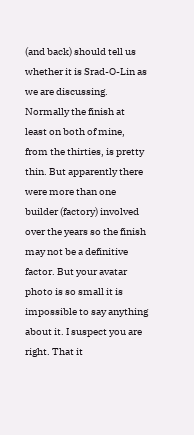(and back) should tell us whether it is Srad-O-Lin as we are discussing. Normally the finish at least on both of mine, from the thirties, is pretty thin. But apparently there were more than one builder (factory) involved over the years so the finish may not be a definitive factor. But your avatar photo is so small it is impossible to say anything about it. I suspect you are right. That it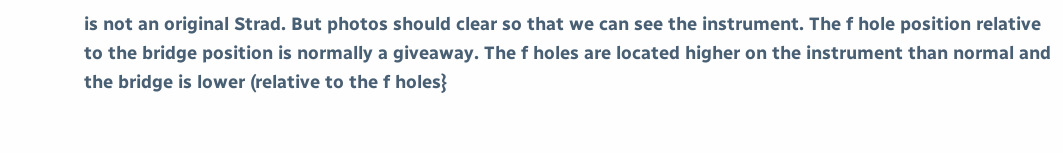is not an original Strad. But photos should clear so that we can see the instrument. The f hole position relative to the bridge position is normally a giveaway. The f holes are located higher on the instrument than normal and the bridge is lower (relative to the f holes}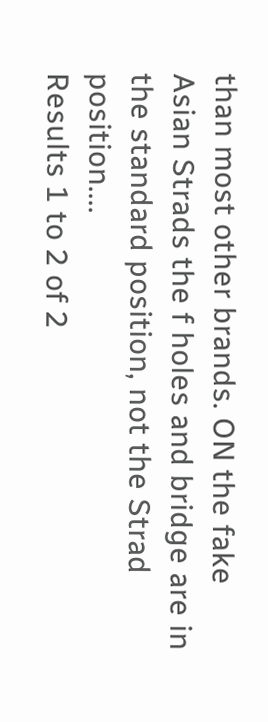than most other brands. ON the fake Asian Strads the f holes and bridge are in the standard position, not the Strad position....
Results 1 to 2 of 2